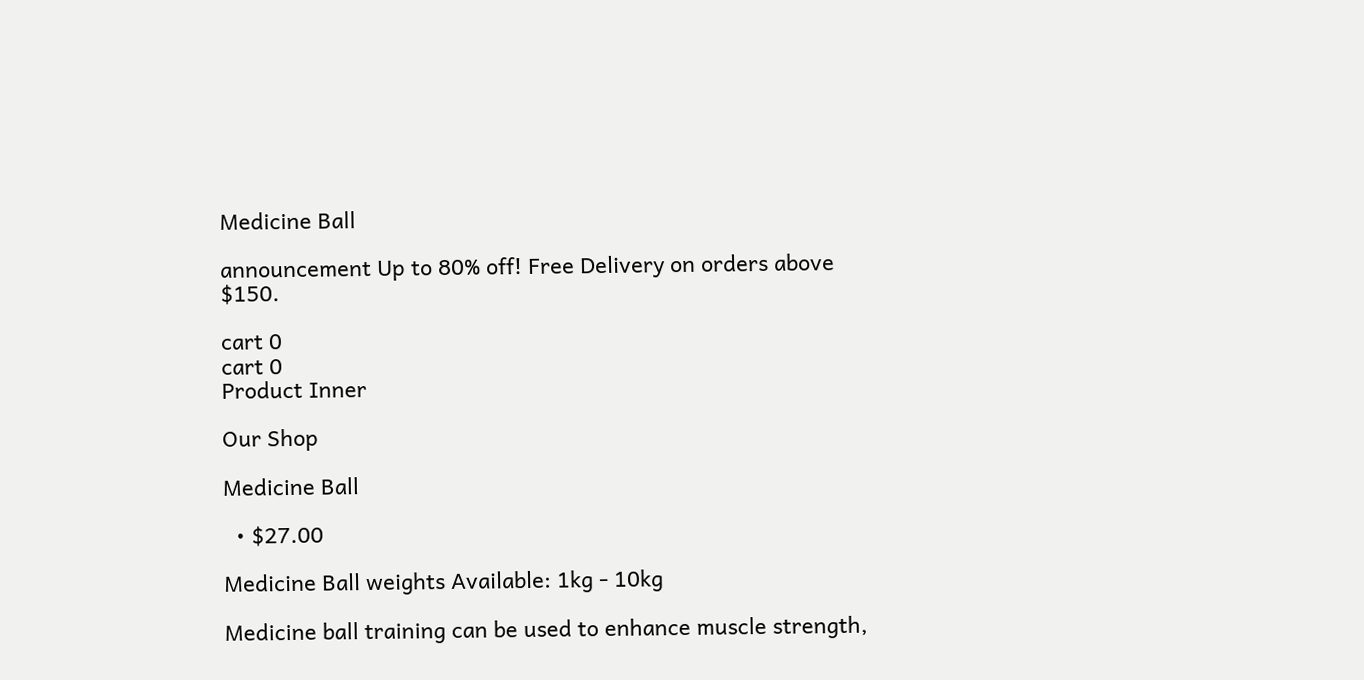Medicine Ball

announcement Up to 80% off! Free Delivery on orders above $150.

cart 0
cart 0
Product Inner

Our Shop

Medicine Ball

  • $27.00

Medicine Ball weights Available: 1kg - 10kg

Medicine ball training can be used to enhance muscle strength,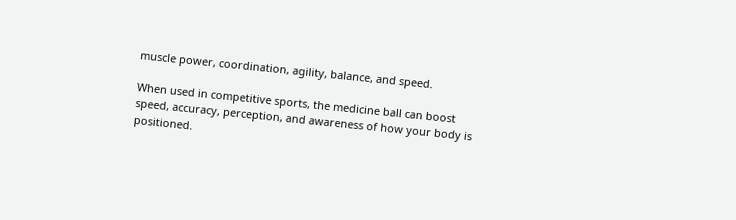muscle power, coordination, agility, balance, and speed.

When used in competitive sports, the medicine ball can boost speed, accuracy, perception, and awareness of how your body is positioned.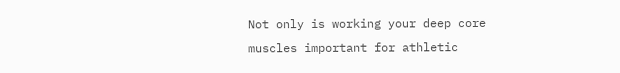Not only is working your deep core muscles important for athletic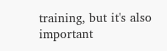training, but it's also important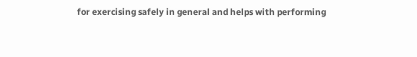for exercising safely in general and helps with performing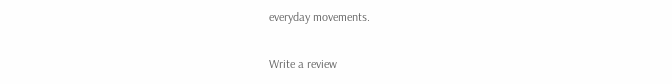everyday movements.

Write a review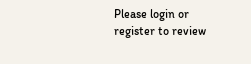Please login or register to review